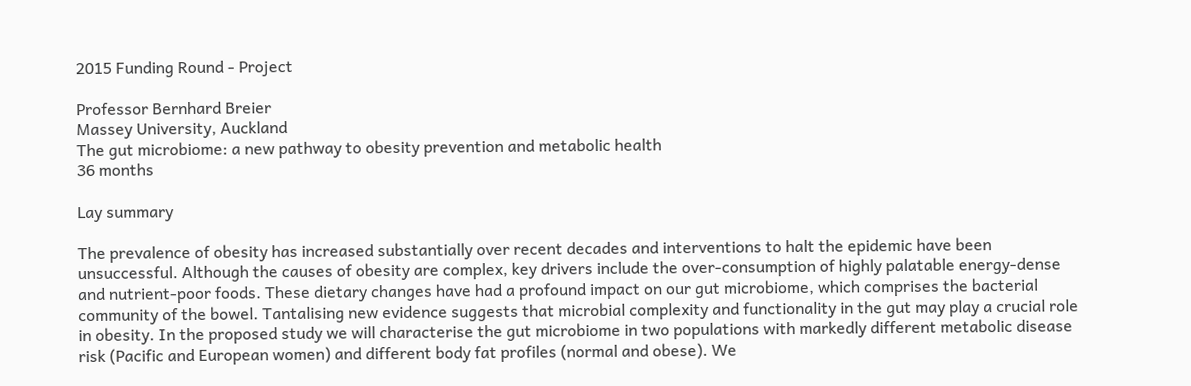2015 Funding Round - Project

Professor Bernhard Breier
Massey University, Auckland
The gut microbiome: a new pathway to obesity prevention and metabolic health
36 months

Lay summary

The prevalence of obesity has increased substantially over recent decades and interventions to halt the epidemic have been unsuccessful. Although the causes of obesity are complex, key drivers include the over-consumption of highly palatable energy-dense and nutrient-poor foods. These dietary changes have had a profound impact on our gut microbiome, which comprises the bacterial community of the bowel. Tantalising new evidence suggests that microbial complexity and functionality in the gut may play a crucial role in obesity. In the proposed study we will characterise the gut microbiome in two populations with markedly different metabolic disease risk (Pacific and European women) and different body fat profiles (normal and obese). We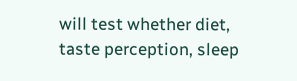will test whether diet, taste perception, sleep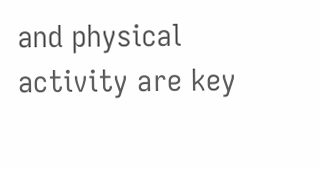and physical activity are key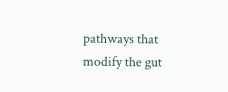pathways that modify the gut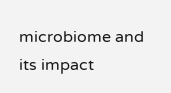microbiome and its impact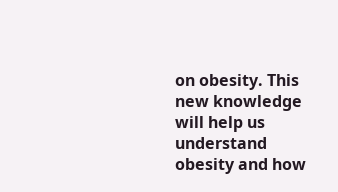on obesity. This new knowledge will help us understand obesity and how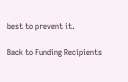best to prevent it.

Back to Funding Recipients